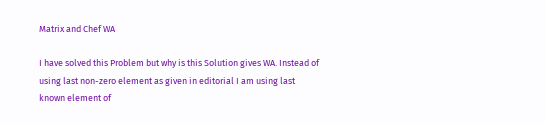Matrix and Chef WA

I have solved this Problem but why is this Solution gives WA. Instead of using last non-zero element as given in editorial I am using last known element of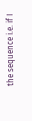the sequence i.e. if I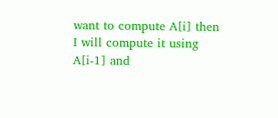want to compute A[i] then I will compute it using A[i-1] and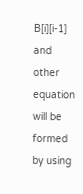B[i][i-1] and other equation will be formed by using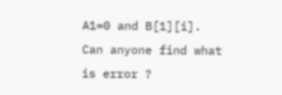A1=0 and B[1][i]. Can anyone find what is error ?